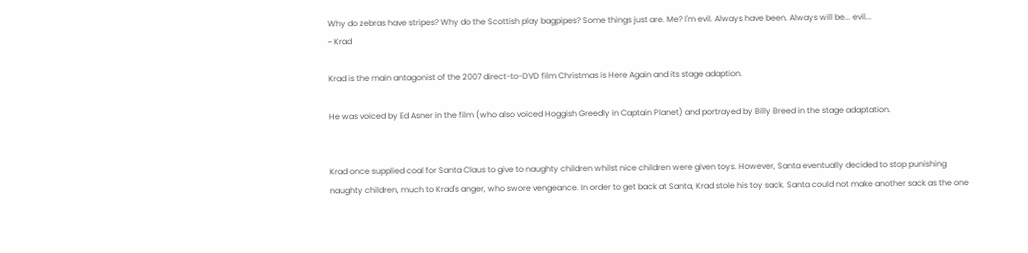Why do zebras have stripes? Why do the Scottish play bagpipes? Some things just are. Me? I'm evil. Always have been. Always will be... evil...
~ Krad

Krad is the main antagonist of the 2007 direct-to-DVD film Christmas is Here Again and its stage adaption.

He was voiced by Ed Asner in the film (who also voiced Hoggish Greedly in Captain Planet) and portrayed by Billy Breed in the stage adaptation.


Krad once supplied coal for Santa Claus to give to naughty children whilst nice children were given toys. However, Santa eventually decided to stop punishing naughty children, much to Krad's anger, who swore vengeance. In order to get back at Santa, Krad stole his toy sack. Santa could not make another sack as the one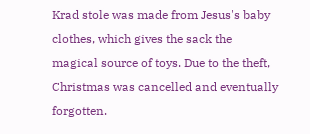Krad stole was made from Jesus's baby clothes, which gives the sack the magical source of toys. Due to the theft, Christmas was cancelled and eventually forgotten.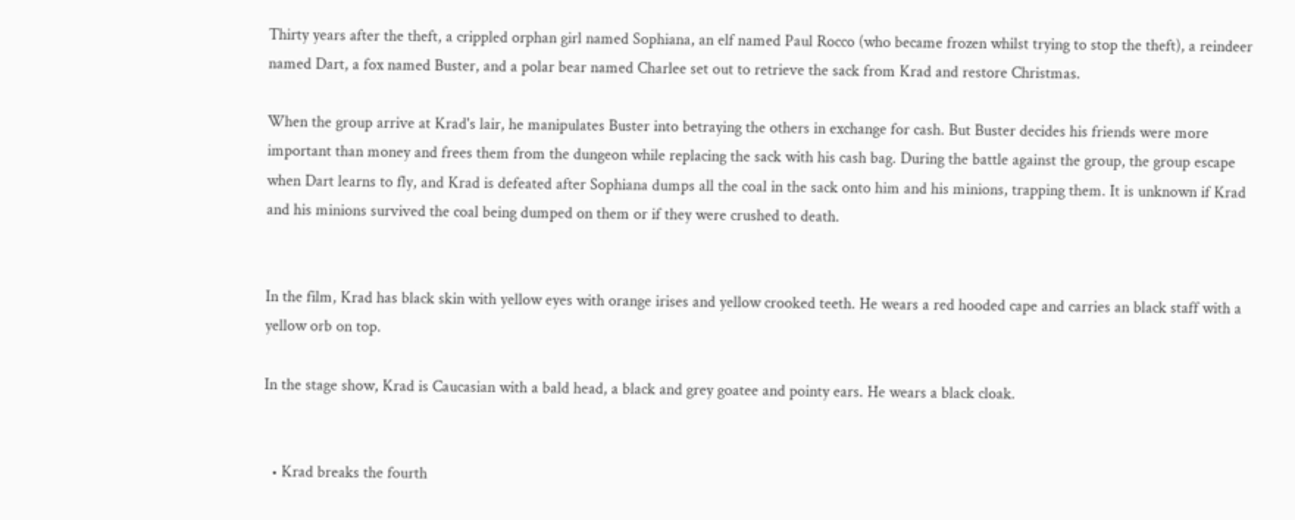Thirty years after the theft, a crippled orphan girl named Sophiana, an elf named Paul Rocco (who became frozen whilst trying to stop the theft), a reindeer named Dart, a fox named Buster, and a polar bear named Charlee set out to retrieve the sack from Krad and restore Christmas.

When the group arrive at Krad's lair, he manipulates Buster into betraying the others in exchange for cash. But Buster decides his friends were more important than money and frees them from the dungeon while replacing the sack with his cash bag. During the battle against the group, the group escape when Dart learns to fly, and Krad is defeated after Sophiana dumps all the coal in the sack onto him and his minions, trapping them. It is unknown if Krad and his minions survived the coal being dumped on them or if they were crushed to death.


In the film, Krad has black skin with yellow eyes with orange irises and yellow crooked teeth. He wears a red hooded cape and carries an black staff with a yellow orb on top.

In the stage show, Krad is Caucasian with a bald head, a black and grey goatee and pointy ears. He wears a black cloak.


  • Krad breaks the fourth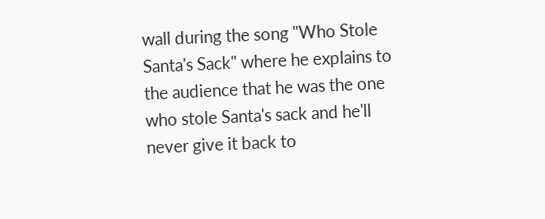wall during the song "Who Stole Santa's Sack" where he explains to the audience that he was the one who stole Santa's sack and he'll never give it back to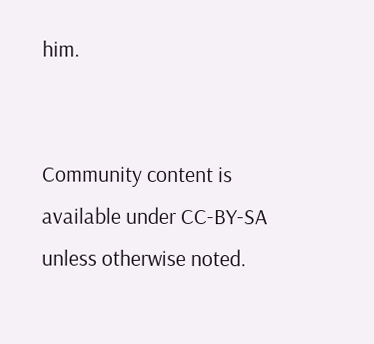him.


Community content is available under CC-BY-SA unless otherwise noted.